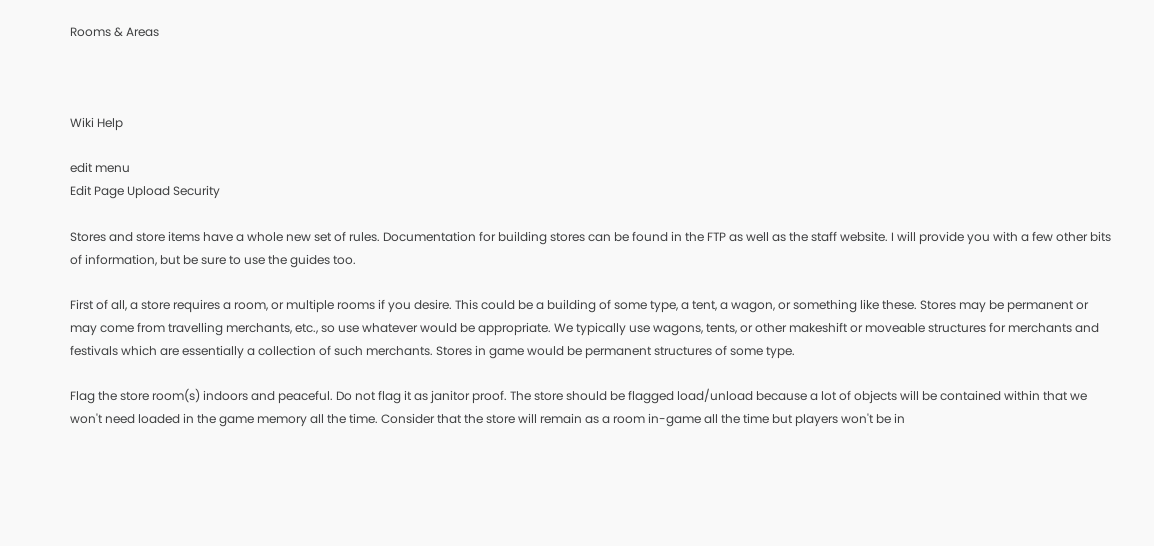Rooms & Areas



Wiki Help

edit menu
Edit Page Upload Security

Stores and store items have a whole new set of rules. Documentation for building stores can be found in the FTP as well as the staff website. I will provide you with a few other bits of information, but be sure to use the guides too.

First of all, a store requires a room, or multiple rooms if you desire. This could be a building of some type, a tent, a wagon, or something like these. Stores may be permanent or may come from travelling merchants, etc., so use whatever would be appropriate. We typically use wagons, tents, or other makeshift or moveable structures for merchants and festivals which are essentially a collection of such merchants. Stores in game would be permanent structures of some type.

Flag the store room(s) indoors and peaceful. Do not flag it as janitor proof. The store should be flagged load/unload because a lot of objects will be contained within that we won't need loaded in the game memory all the time. Consider that the store will remain as a room in-game all the time but players won't be in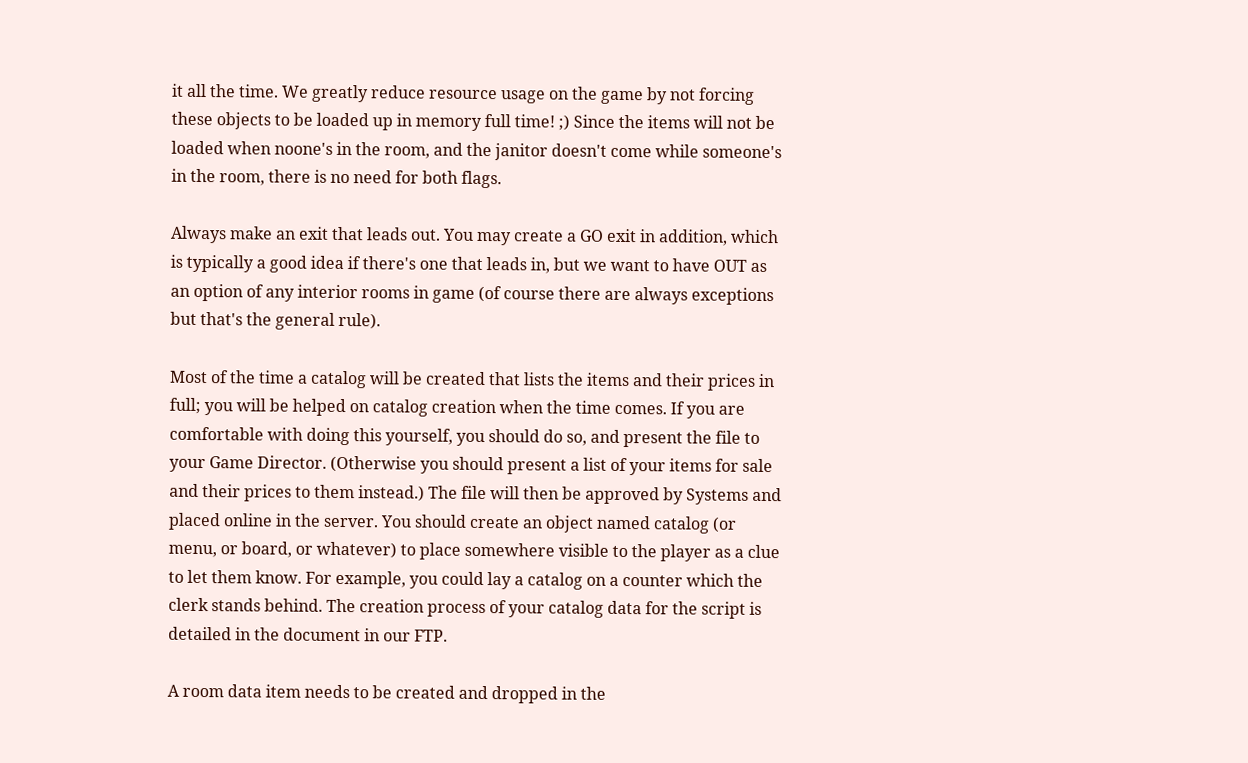it all the time. We greatly reduce resource usage on the game by not forcing these objects to be loaded up in memory full time! ;) Since the items will not be loaded when noone's in the room, and the janitor doesn't come while someone's in the room, there is no need for both flags.

Always make an exit that leads out. You may create a GO exit in addition, which is typically a good idea if there's one that leads in, but we want to have OUT as an option of any interior rooms in game (of course there are always exceptions but that's the general rule).

Most of the time a catalog will be created that lists the items and their prices in full; you will be helped on catalog creation when the time comes. If you are comfortable with doing this yourself, you should do so, and present the file to your Game Director. (Otherwise you should present a list of your items for sale and their prices to them instead.) The file will then be approved by Systems and placed online in the server. You should create an object named catalog (or menu, or board, or whatever) to place somewhere visible to the player as a clue to let them know. For example, you could lay a catalog on a counter which the clerk stands behind. The creation process of your catalog data for the script is detailed in the document in our FTP.

A room data item needs to be created and dropped in the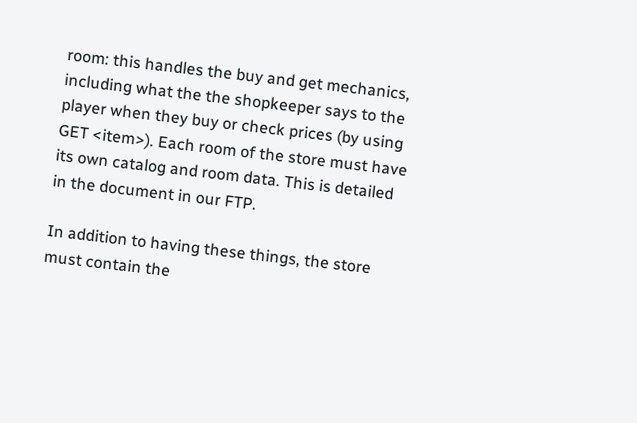room: this handles the buy and get mechanics, including what the the shopkeeper says to the player when they buy or check prices (by using GET <item>). Each room of the store must have its own catalog and room data. This is detailed in the document in our FTP.

In addition to having these things, the store must contain the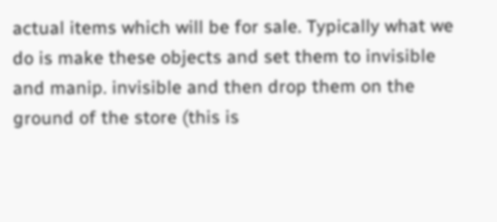actual items which will be for sale. Typically what we do is make these objects and set them to invisible and manip. invisible and then drop them on the ground of the store (this is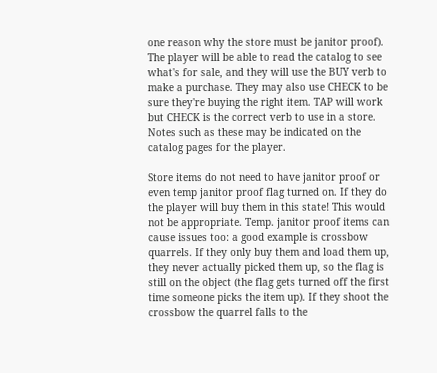one reason why the store must be janitor proof). The player will be able to read the catalog to see what's for sale, and they will use the BUY verb to make a purchase. They may also use CHECK to be sure they're buying the right item. TAP will work but CHECK is the correct verb to use in a store. Notes such as these may be indicated on the catalog pages for the player.

Store items do not need to have janitor proof or even temp janitor proof flag turned on. If they do the player will buy them in this state! This would not be appropriate. Temp. janitor proof items can cause issues too: a good example is crossbow quarrels. If they only buy them and load them up, they never actually picked them up, so the flag is still on the object (the flag gets turned off the first time someone picks the item up). If they shoot the crossbow the quarrel falls to the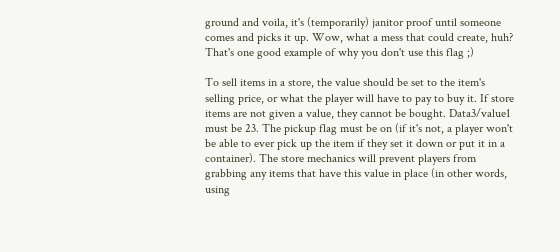ground and voila, it's (temporarily) janitor proof until someone comes and picks it up. Wow, what a mess that could create, huh? That's one good example of why you don't use this flag ;)

To sell items in a store, the value should be set to the item's selling price, or what the player will have to pay to buy it. If store items are not given a value, they cannot be bought. Data3/value1 must be 23. The pickup flag must be on (if it's not, a player won't be able to ever pick up the item if they set it down or put it in a container). The store mechanics will prevent players from grabbing any items that have this value in place (in other words, using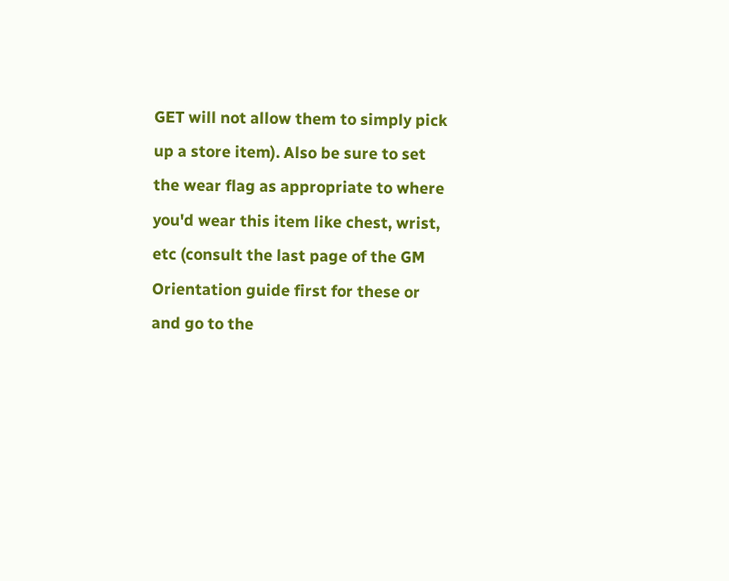GET will not allow them to simply pick up a store item). Also be sure to set the wear flag as appropriate to where you'd wear this item like chest, wrist, etc (consult the last page of the GM Orientation guide first for these or and go to the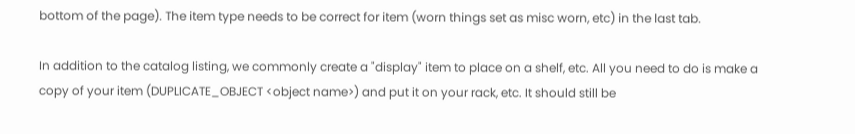bottom of the page). The item type needs to be correct for item (worn things set as misc worn, etc) in the last tab.

In addition to the catalog listing, we commonly create a "display" item to place on a shelf, etc. All you need to do is make a copy of your item (DUPLICATE_OBJECT <object name>) and put it on your rack, etc. It should still be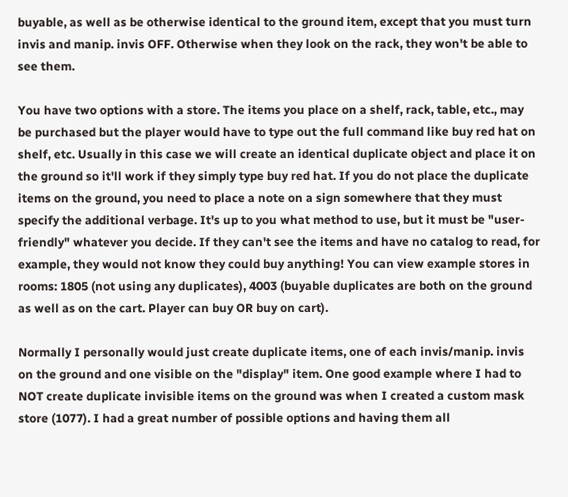buyable, as well as be otherwise identical to the ground item, except that you must turn invis and manip. invis OFF. Otherwise when they look on the rack, they won't be able to see them.

You have two options with a store. The items you place on a shelf, rack, table, etc., may be purchased but the player would have to type out the full command like buy red hat on shelf, etc. Usually in this case we will create an identical duplicate object and place it on the ground so it'll work if they simply type buy red hat. If you do not place the duplicate items on the ground, you need to place a note on a sign somewhere that they must specify the additional verbage. It's up to you what method to use, but it must be "user-friendly" whatever you decide. If they can't see the items and have no catalog to read, for example, they would not know they could buy anything! You can view example stores in rooms: 1805 (not using any duplicates), 4003 (buyable duplicates are both on the ground as well as on the cart. Player can buy OR buy on cart).

Normally I personally would just create duplicate items, one of each invis/manip. invis on the ground and one visible on the "display" item. One good example where I had to NOT create duplicate invisible items on the ground was when I created a custom mask store (1077). I had a great number of possible options and having them all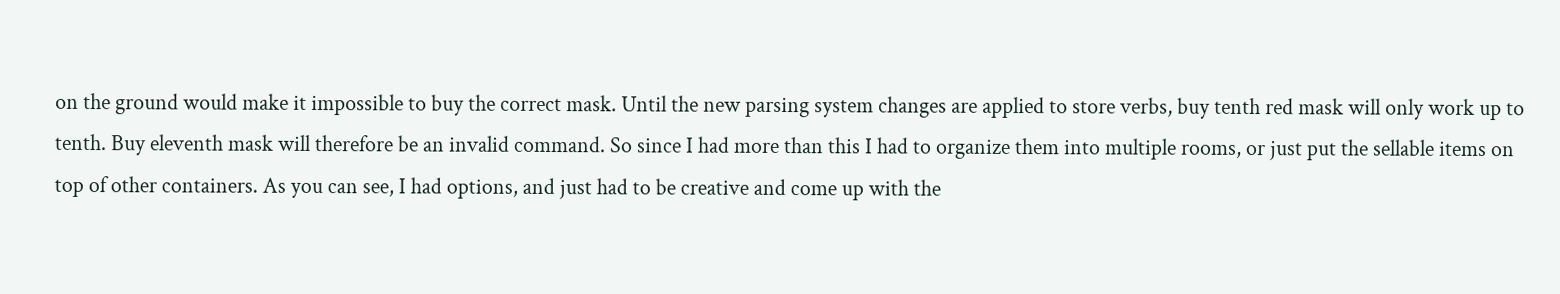on the ground would make it impossible to buy the correct mask. Until the new parsing system changes are applied to store verbs, buy tenth red mask will only work up to tenth. Buy eleventh mask will therefore be an invalid command. So since I had more than this I had to organize them into multiple rooms, or just put the sellable items on top of other containers. As you can see, I had options, and just had to be creative and come up with the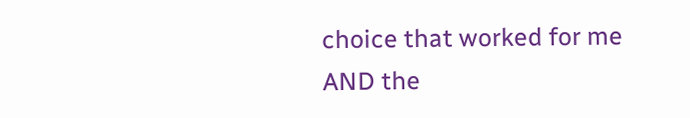choice that worked for me AND the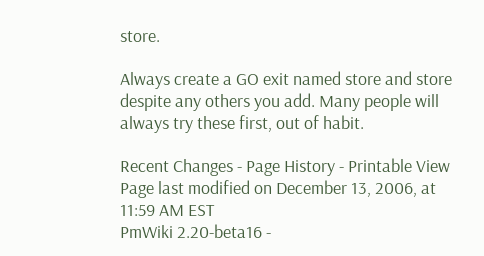store.

Always create a GO exit named store and store despite any others you add. Many people will always try these first, out of habit.

Recent Changes - Page History - Printable View
Page last modified on December 13, 2006, at 11:59 AM EST
PmWiki 2.20-beta16 -